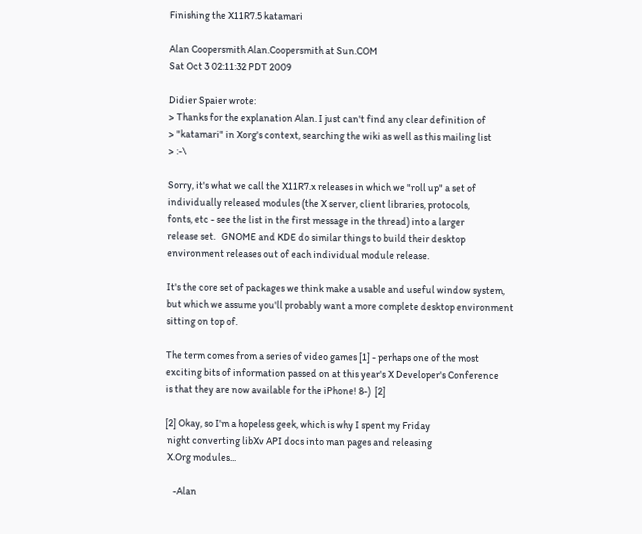Finishing the X11R7.5 katamari

Alan Coopersmith Alan.Coopersmith at Sun.COM
Sat Oct 3 02:11:32 PDT 2009

Didier Spaier wrote:
> Thanks for the explanation Alan. I just can't find any clear definition of
> "katamari" in Xorg's context, searching the wiki as well as this mailing list
> :-\

Sorry, it's what we call the X11R7.x releases in which we "roll up" a set of
individually released modules (the X server, client libraries, protocols,
fonts, etc - see the list in the first message in the thread) into a larger
release set.   GNOME and KDE do similar things to build their desktop
environment releases out of each individual module release.

It's the core set of packages we think make a usable and useful window system,
but which we assume you'll probably want a more complete desktop environment
sitting on top of.

The term comes from a series of video games [1] - perhaps one of the most
exciting bits of information passed on at this year's X Developer's Conference
is that they are now available for the iPhone! 8-)  [2]

[2] Okay, so I'm a hopeless geek, which is why I spent my Friday
 night converting libXv API docs into man pages and releasing
 X.Org modules...

    -Alan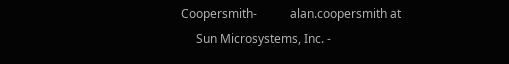Coopersmith-           alan.coopersmith at
     Sun Microsystems, Inc. -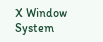X Window System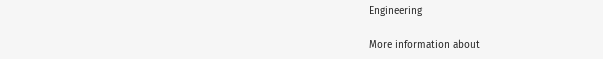Engineering

More information about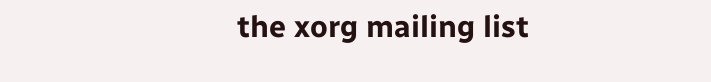the xorg mailing list